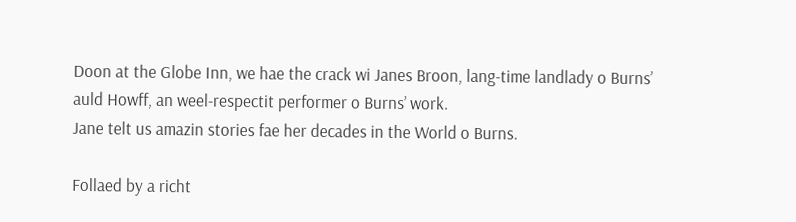Doon at the Globe Inn, we hae the crack wi Janes Broon, lang-time landlady o Burns’ auld Howff, an weel-respectit performer o Burns’ work.
Jane telt us amazin stories fae her decades in the World o Burns.

Follaed by a richt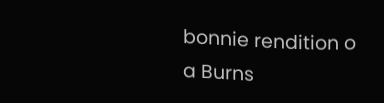bonnie rendition o a Burns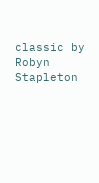classic by Robyn Stapleton